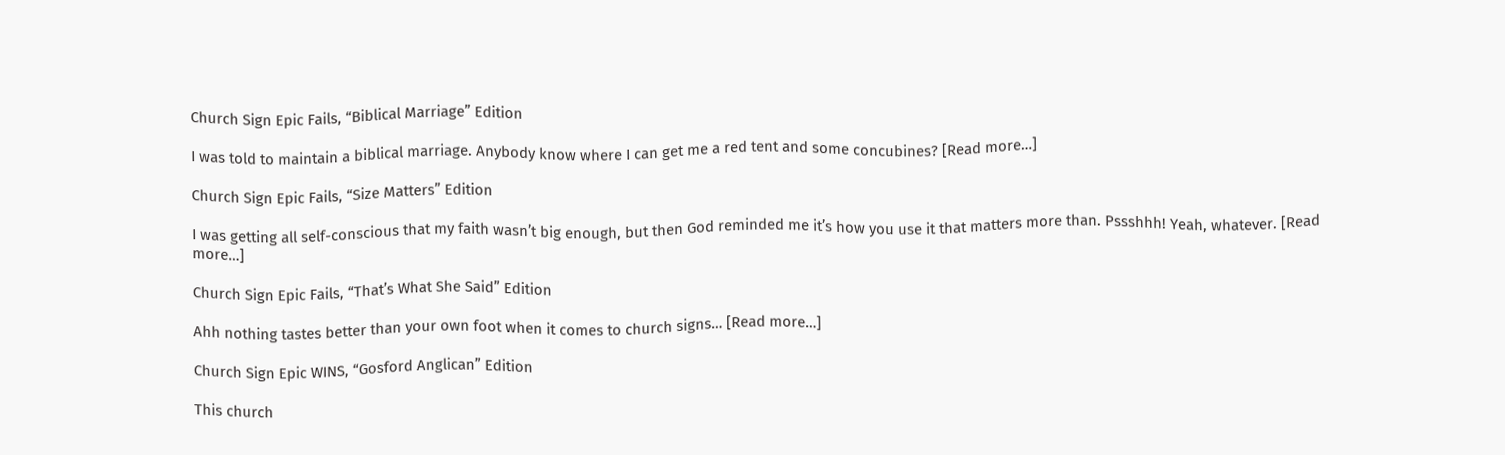Church Sign Epic Fails, “Biblical Marriage” Edition

I was told to maintain a biblical marriage. Anybody know where I can get me a red tent and some concubines? [Read more…]

Church Sign Epic Fails, “Size Matters” Edition

I was getting all self-conscious that my faith wasn’t big enough, but then God reminded me it’s how you use it that matters more than. Pssshhh! Yeah, whatever. [Read more…]

Church Sign Epic Fails, “That’s What She Said” Edition

Ahh nothing tastes better than your own foot when it comes to church signs… [Read more…]

Church Sign Epic WINS, “Gosford Anglican” Edition

This church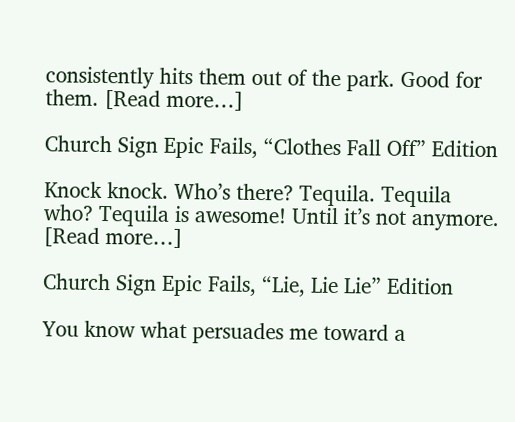consistently hits them out of the park. Good for them. [Read more…]

Church Sign Epic Fails, “Clothes Fall Off” Edition

Knock knock. Who’s there? Tequila. Tequila who? Tequila is awesome! Until it’s not anymore. [Read more…]

Church Sign Epic Fails, “Lie, Lie Lie” Edition

You know what persuades me toward a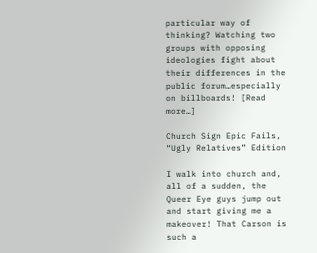particular way of thinking? Watching two groups with opposing ideologies fight about their differences in the public forum…especially on billboards! [Read more…]

Church Sign Epic Fails, “Ugly Relatives” Edition

I walk into church and, all of a sudden, the Queer Eye guys jump out and start giving me a makeover! That Carson is such a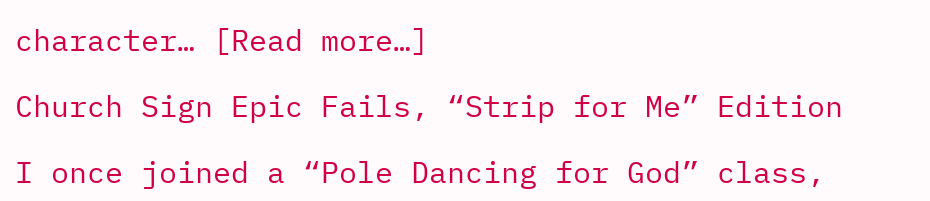character… [Read more…]

Church Sign Epic Fails, “Strip for Me” Edition

I once joined a “Pole Dancing for God” class,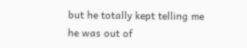but he totally kept telling me he was out of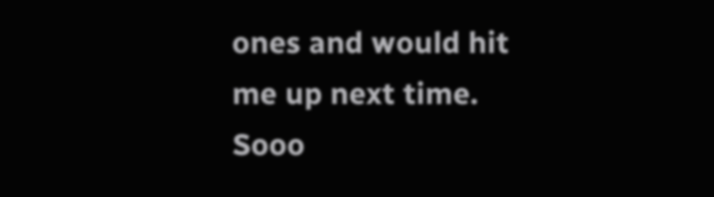ones and would hit me up next time. Sooo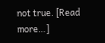not true. [Read more…]